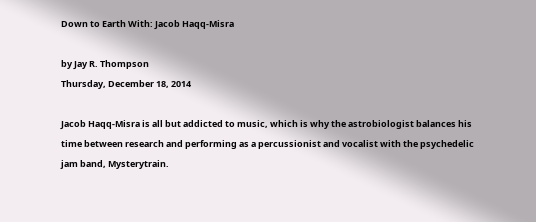Down to Earth With: Jacob Haqq-Misra

by Jay R. Thompson
Thursday, December 18, 2014

Jacob Haqq-Misra is all but addicted to music, which is why the astrobiologist balances his time between research and performing as a percussionist and vocalist with the psychedelic jam band, Mysterytrain.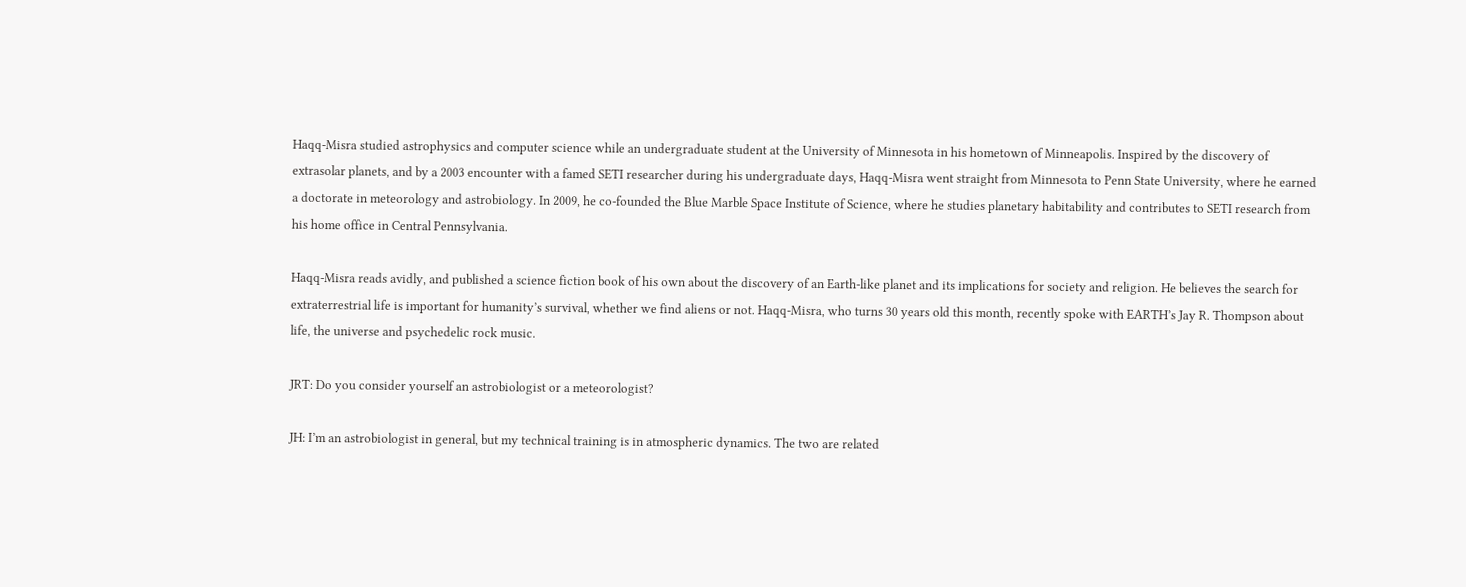Haqq-Misra studied astrophysics and computer science while an undergraduate student at the University of Minnesota in his hometown of Minneapolis. Inspired by the discovery of extrasolar planets, and by a 2003 encounter with a famed SETI researcher during his undergraduate days, Haqq-Misra went straight from Minnesota to Penn State University, where he earned a doctorate in meteorology and astrobiology. In 2009, he co-founded the Blue Marble Space Institute of Science, where he studies planetary habitability and contributes to SETI research from his home office in Central Pennsylvania.

Haqq-Misra reads avidly, and published a science fiction book of his own about the discovery of an Earth-like planet and its implications for society and religion. He believes the search for extraterrestrial life is important for humanity’s survival, whether we find aliens or not. Haqq-Misra, who turns 30 years old this month, recently spoke with EARTH’s Jay R. Thompson about life, the universe and psychedelic rock music.

JRT: Do you consider yourself an astrobiologist or a meteorologist?

JH: I’m an astrobiologist in general, but my technical training is in atmospheric dynamics. The two are related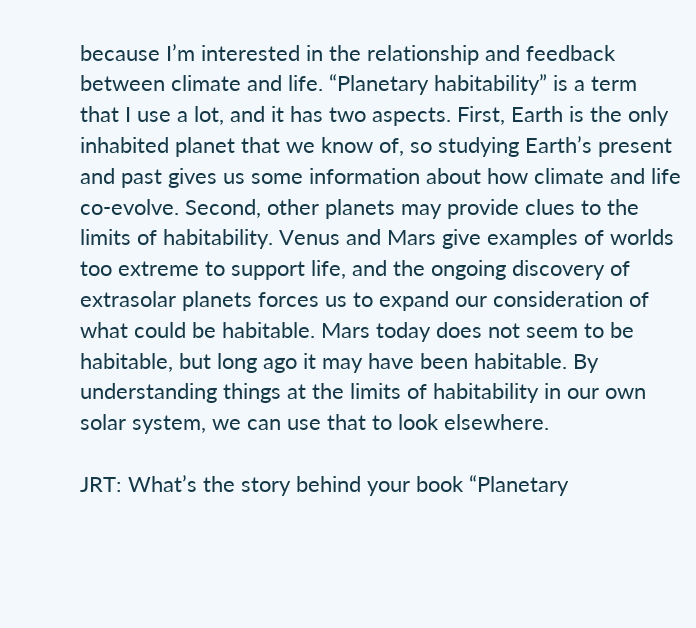because I’m interested in the relationship and feedback between climate and life. “Planetary habitability” is a term that I use a lot, and it has two aspects. First, Earth is the only inhabited planet that we know of, so studying Earth’s present and past gives us some information about how climate and life co-evolve. Second, other planets may provide clues to the limits of habitability. Venus and Mars give examples of worlds too extreme to support life, and the ongoing discovery of extrasolar planets forces us to expand our consideration of what could be habitable. Mars today does not seem to be habitable, but long ago it may have been habitable. By understanding things at the limits of habitability in our own solar system, we can use that to look elsewhere.

JRT: What’s the story behind your book “Planetary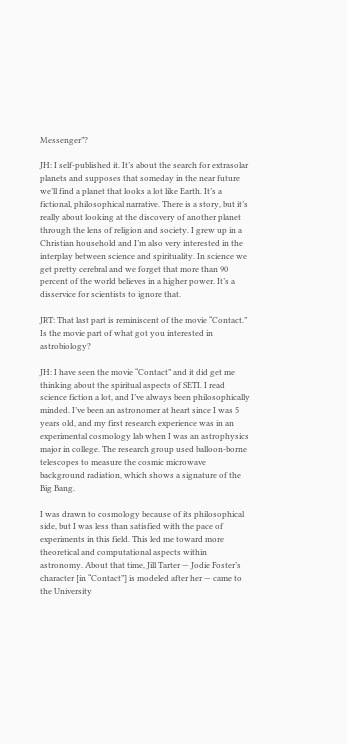Messenger”?

JH: I self-published it. It’s about the search for extrasolar planets and supposes that someday in the near future we’ll find a planet that looks a lot like Earth. It’s a fictional, philosophical narrative. There is a story, but it’s really about looking at the discovery of another planet through the lens of religion and society. I grew up in a Christian household and I’m also very interested in the interplay between science and spirituality. In science we get pretty cerebral and we forget that more than 90 percent of the world believes in a higher power. It’s a disservice for scientists to ignore that.

JRT: That last part is reminiscent of the movie “Contact.” Is the movie part of what got you interested in astrobiology?

JH: I have seen the movie “Contact” and it did get me thinking about the spiritual aspects of SETI. I read science fiction a lot, and I’ve always been philosophically minded. I’ve been an astronomer at heart since I was 5 years old, and my first research experience was in an experimental cosmology lab when I was an astrophysics major in college. The research group used balloon-borne telescopes to measure the cosmic microwave background radiation, which shows a signature of the Big Bang.

I was drawn to cosmology because of its philosophical side, but I was less than satisfied with the pace of experiments in this field. This led me toward more theoretical and computational aspects within astronomy. About that time, Jill Tarter — Jodie Foster’s character [in “Contact”] is modeled after her — came to the University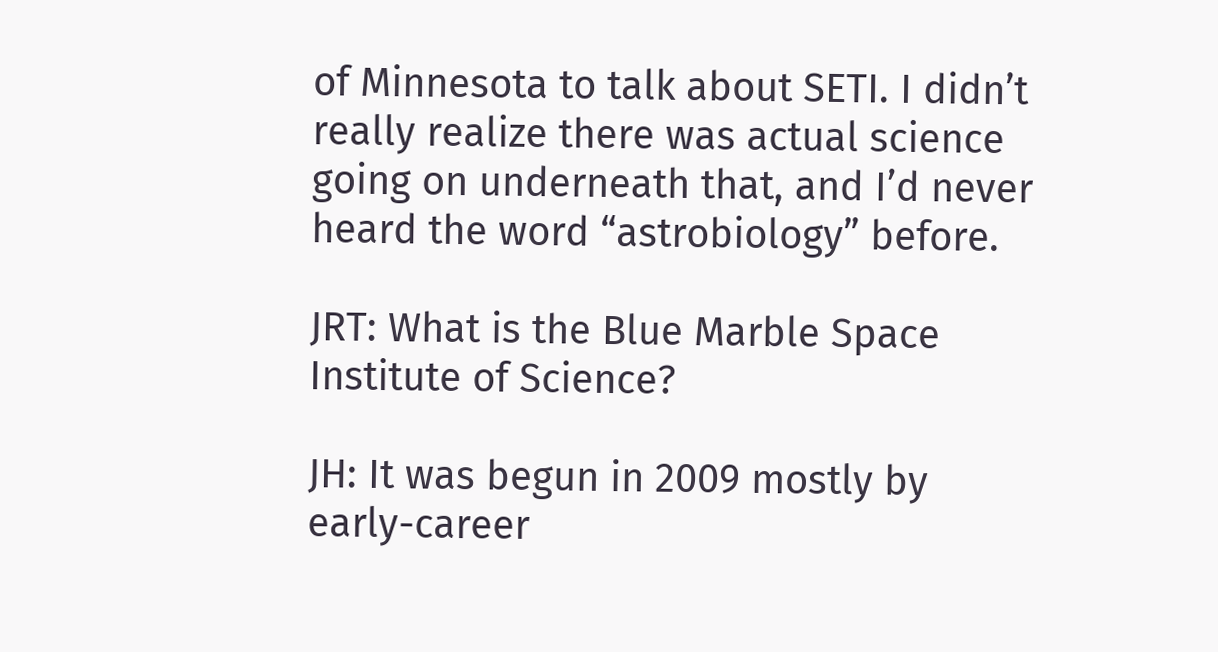of Minnesota to talk about SETI. I didn’t really realize there was actual science going on underneath that, and I’d never heard the word “astrobiology” before.

JRT: What is the Blue Marble Space Institute of Science?

JH: It was begun in 2009 mostly by early-career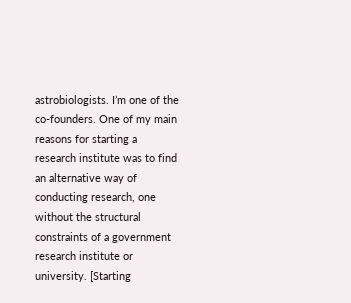astrobiologists. I’m one of the co-founders. One of my main reasons for starting a research institute was to find an alternative way of conducting research, one without the structural constraints of a government research institute or university. [Starting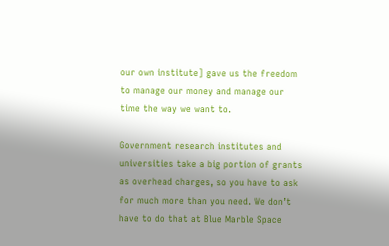our own institute] gave us the freedom to manage our money and manage our time the way we want to.

Government research institutes and universities take a big portion of grants as overhead charges, so you have to ask for much more than you need. We don’t have to do that at Blue Marble Space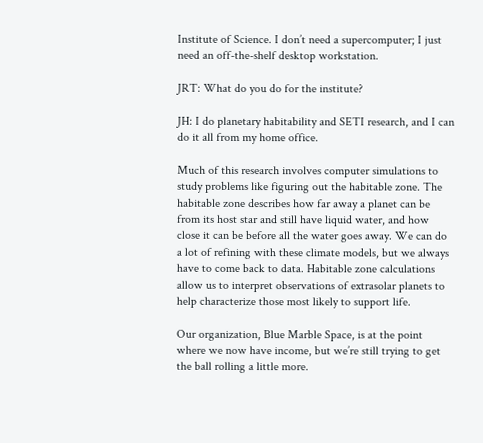Institute of Science. I don’t need a supercomputer; I just need an off-the-shelf desktop workstation.

JRT: What do you do for the institute?

JH: I do planetary habitability and SETI research, and I can do it all from my home office.

Much of this research involves computer simulations to study problems like figuring out the habitable zone. The habitable zone describes how far away a planet can be from its host star and still have liquid water, and how close it can be before all the water goes away. We can do a lot of refining with these climate models, but we always have to come back to data. Habitable zone calculations allow us to interpret observations of extrasolar planets to help characterize those most likely to support life.

Our organization, Blue Marble Space, is at the point where we now have income, but we’re still trying to get the ball rolling a little more.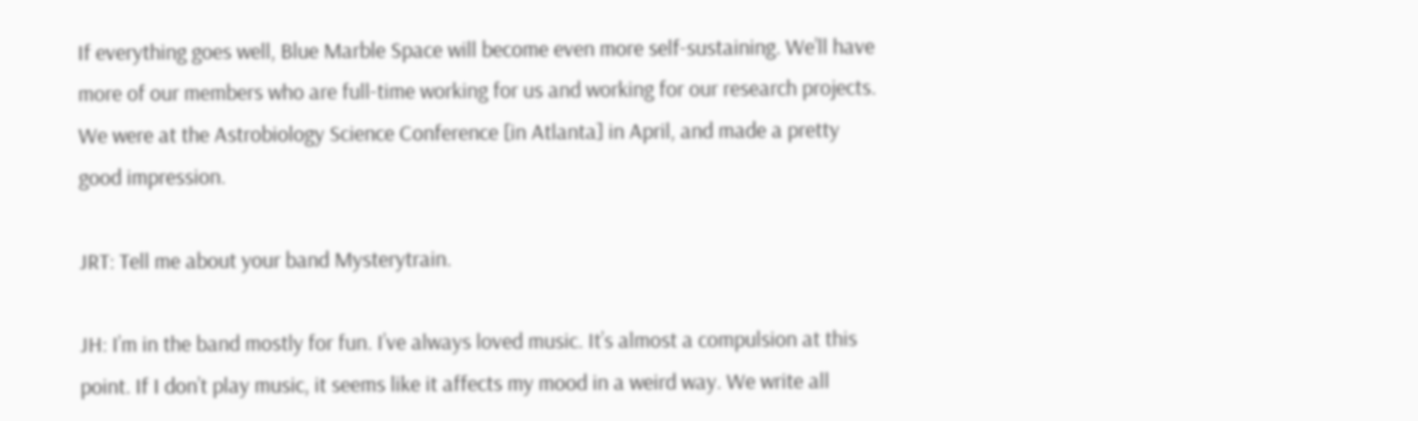If everything goes well, Blue Marble Space will become even more self-sustaining. We’ll have more of our members who are full-time working for us and working for our research projects. We were at the Astrobiology Science Conference [in Atlanta] in April, and made a pretty good impression.

JRT: Tell me about your band Mysterytrain.

JH: I’m in the band mostly for fun. I’ve always loved music. It’s almost a compulsion at this point. If I don’t play music, it seems like it affects my mood in a weird way. We write all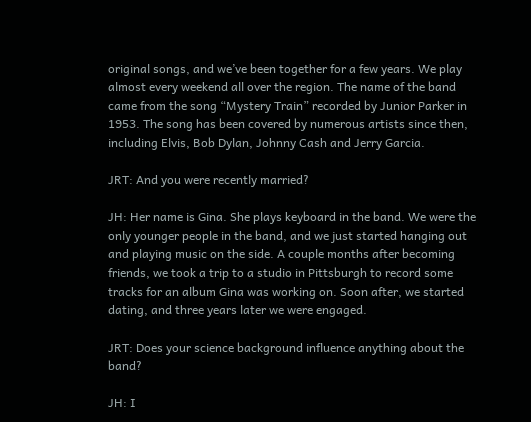original songs, and we’ve been together for a few years. We play almost every weekend all over the region. The name of the band came from the song “Mystery Train” recorded by Junior Parker in 1953. The song has been covered by numerous artists since then, including Elvis, Bob Dylan, Johnny Cash and Jerry Garcia.

JRT: And you were recently married?

JH: Her name is Gina. She plays keyboard in the band. We were the only younger people in the band, and we just started hanging out and playing music on the side. A couple months after becoming friends, we took a trip to a studio in Pittsburgh to record some tracks for an album Gina was working on. Soon after, we started dating, and three years later we were engaged.

JRT: Does your science background influence anything about the band?

JH: I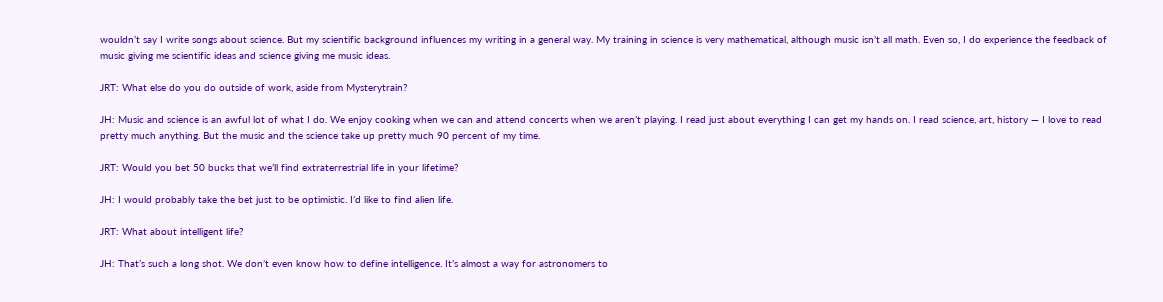wouldn’t say I write songs about science. But my scientific background influences my writing in a general way. My training in science is very mathematical, although music isn’t all math. Even so, I do experience the feedback of music giving me scientific ideas and science giving me music ideas.

JRT: What else do you do outside of work, aside from Mysterytrain?

JH: Music and science is an awful lot of what I do. We enjoy cooking when we can and attend concerts when we aren’t playing. I read just about everything I can get my hands on. I read science, art, history — I love to read pretty much anything. But the music and the science take up pretty much 90 percent of my time.

JRT: Would you bet 50 bucks that we’ll find extraterrestrial life in your lifetime?

JH: I would probably take the bet just to be optimistic. I’d like to find alien life.

JRT: What about intelligent life?

JH: That’s such a long shot. We don’t even know how to define intelligence. It’s almost a way for astronomers to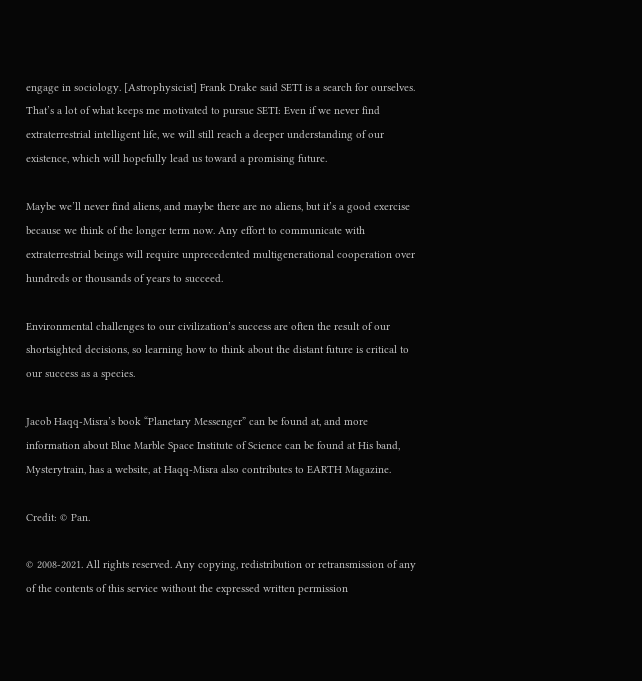engage in sociology. [Astrophysicist] Frank Drake said SETI is a search for ourselves. That’s a lot of what keeps me motivated to pursue SETI: Even if we never find extraterrestrial intelligent life, we will still reach a deeper understanding of our existence, which will hopefully lead us toward a promising future.

Maybe we’ll never find aliens, and maybe there are no aliens, but it’s a good exercise because we think of the longer term now. Any effort to communicate with extraterrestrial beings will require unprecedented multigenerational cooperation over hundreds or thousands of years to succeed.

Environmental challenges to our civilization’s success are often the result of our shortsighted decisions, so learning how to think about the distant future is critical to our success as a species.

Jacob Haqq-Misra’s book “Planetary Messenger” can be found at, and more information about Blue Marble Space Institute of Science can be found at His band, Mysterytrain, has a website, at Haqq-Misra also contributes to EARTH Magazine.

Credit: © Pan.

© 2008-2021. All rights reserved. Any copying, redistribution or retransmission of any of the contents of this service without the expressed written permission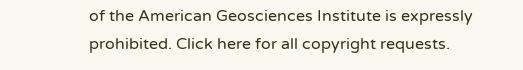of the American Geosciences Institute is expressly prohibited. Click here for all copyright requests.